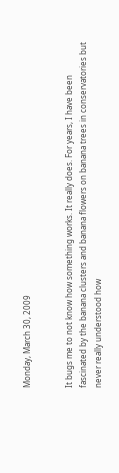Monday, March 30, 2009


It bugs me to not know how something works. It really does. For years, I have been fascinated by the banana clusters and banana flowers on banana trees in conservatories but never really understood how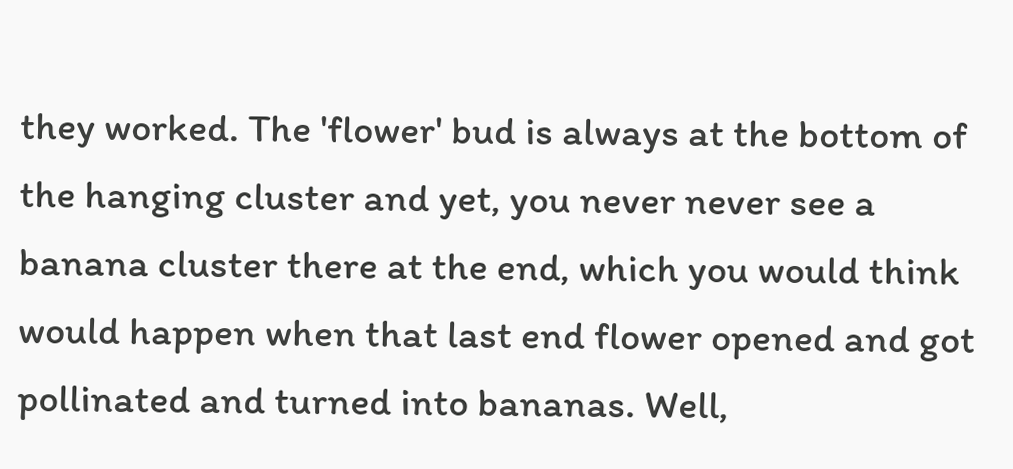they worked. The 'flower' bud is always at the bottom of the hanging cluster and yet, you never never see a banana cluster there at the end, which you would think would happen when that last end flower opened and got pollinated and turned into bananas. Well,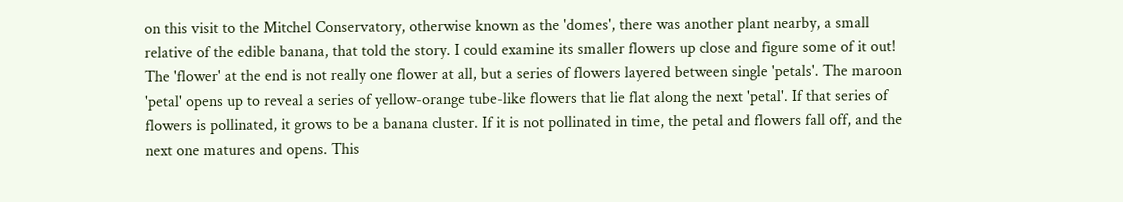on this visit to the Mitchel Conservatory, otherwise known as the 'domes', there was another plant nearby, a small relative of the edible banana, that told the story. I could examine its smaller flowers up close and figure some of it out! The 'flower' at the end is not really one flower at all, but a series of flowers layered between single 'petals'. The maroon 'petal' opens up to reveal a series of yellow-orange tube-like flowers that lie flat along the next 'petal'. If that series of flowers is pollinated, it grows to be a banana cluster. If it is not pollinated in time, the petal and flowers fall off, and the next one matures and opens. This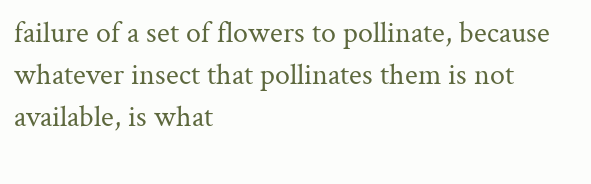failure of a set of flowers to pollinate, because whatever insect that pollinates them is not available, is what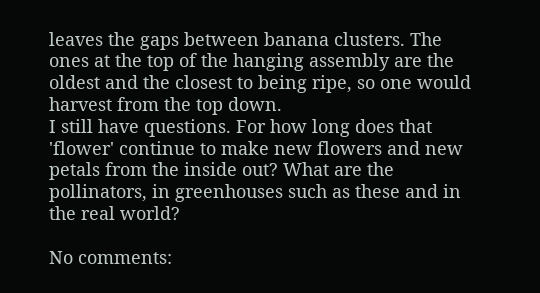leaves the gaps between banana clusters. The ones at the top of the hanging assembly are the oldest and the closest to being ripe, so one would harvest from the top down.
I still have questions. For how long does that 'flower' continue to make new flowers and new petals from the inside out? What are the pollinators, in greenhouses such as these and in the real world?

No comments: